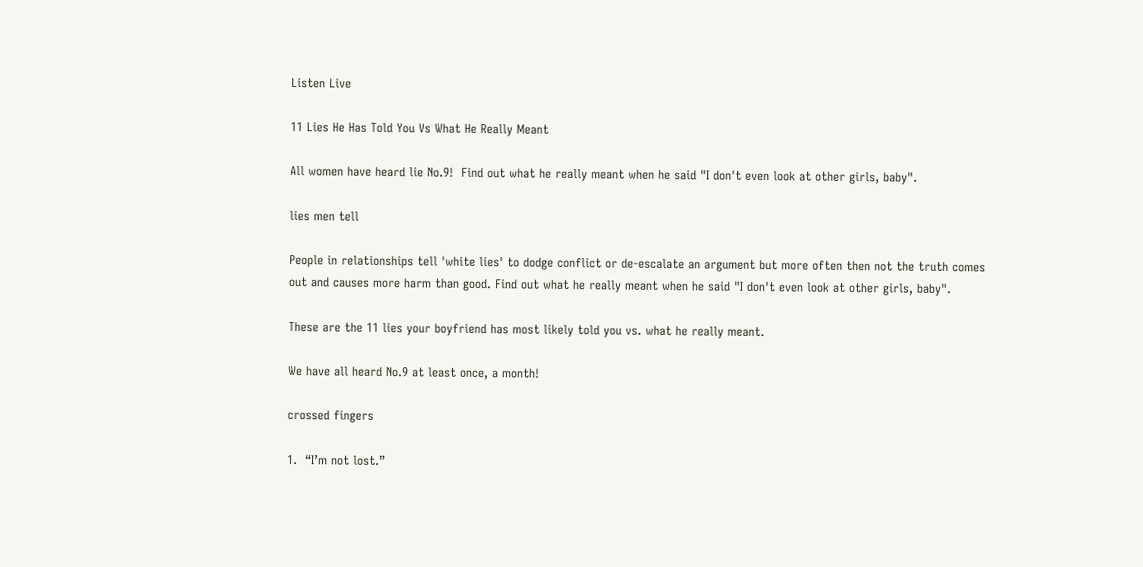Listen Live

11 Lies He Has Told You Vs What He Really Meant

All women have heard lie No.9!  Find out what he really meant when he said "I don't even look at other girls, baby".

lies men tell

People in relationships tell 'white lies' to dodge conflict or de-escalate an argument but more often then not the truth comes out and causes more harm than good. Find out what he really meant when he said "I don't even look at other girls, baby".

These are the 11 lies your boyfriend has most likely told you vs. what he really meant.

We have all heard No.9 at least once, a month!

crossed fingers

1.  “I’m not lost.”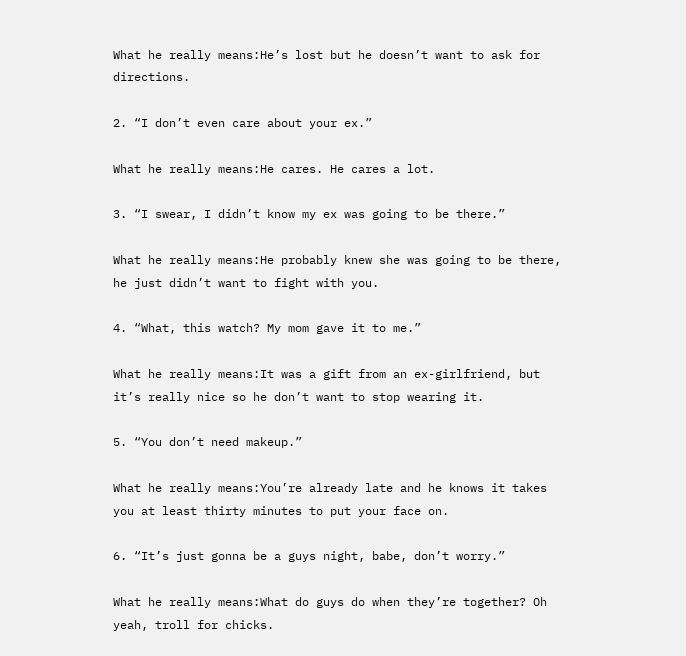What he really means:He’s lost but he doesn’t want to ask for directions.

2. “I don’t even care about your ex.”

What he really means:He cares. He cares a lot.

3. “I swear, I didn’t know my ex was going to be there.”

What he really means:He probably knew she was going to be there, he just didn’t want to fight with you.

4. “What, this watch? My mom gave it to me.”

What he really means:It was a gift from an ex-girlfriend, but it’s really nice so he don’t want to stop wearing it.

5. “You don’t need makeup.”

What he really means:You’re already late and he knows it takes you at least thirty minutes to put your face on.

6. “It’s just gonna be a guys night, babe, don’t worry.”

What he really means:What do guys do when they’re together? Oh yeah, troll for chicks.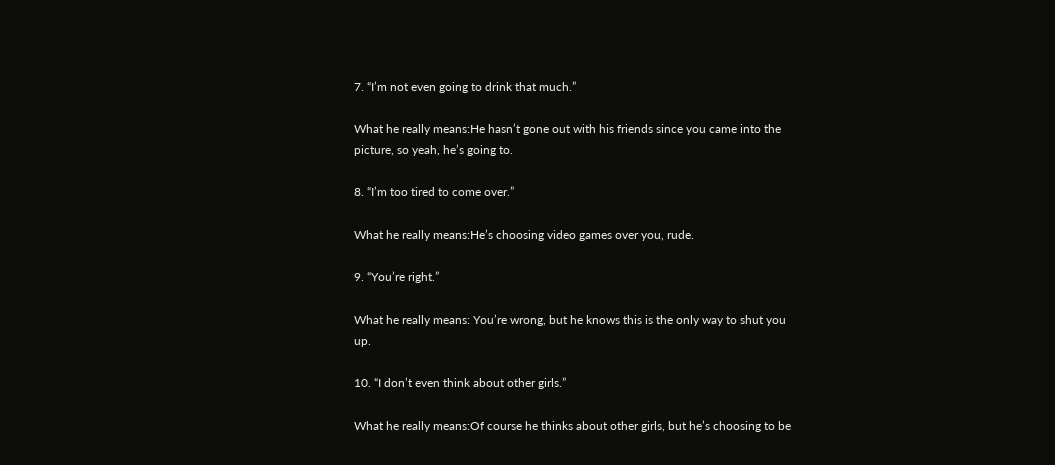7. “I’m not even going to drink that much.”

What he really means:He hasn’t gone out with his friends since you came into the picture, so yeah, he’s going to.

8. “I’m too tired to come over.”

What he really means:He’s choosing video games over you, rude.

9. “You’re right.”

What he really means: You’re wrong, but he knows this is the only way to shut you up.

10. “I don’t even think about other girls.”

What he really means:Of course he thinks about other girls, but he’s choosing to be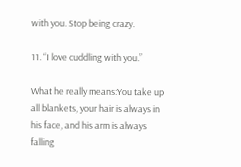with you. Stop being crazy.

11. “I love cuddling with you.”

What he really means:You take up all blankets, your hair is always in his face, and his arm is always falling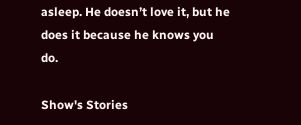asleep. He doesn’t love it, but he does it because he knows you do.

Show's Stories